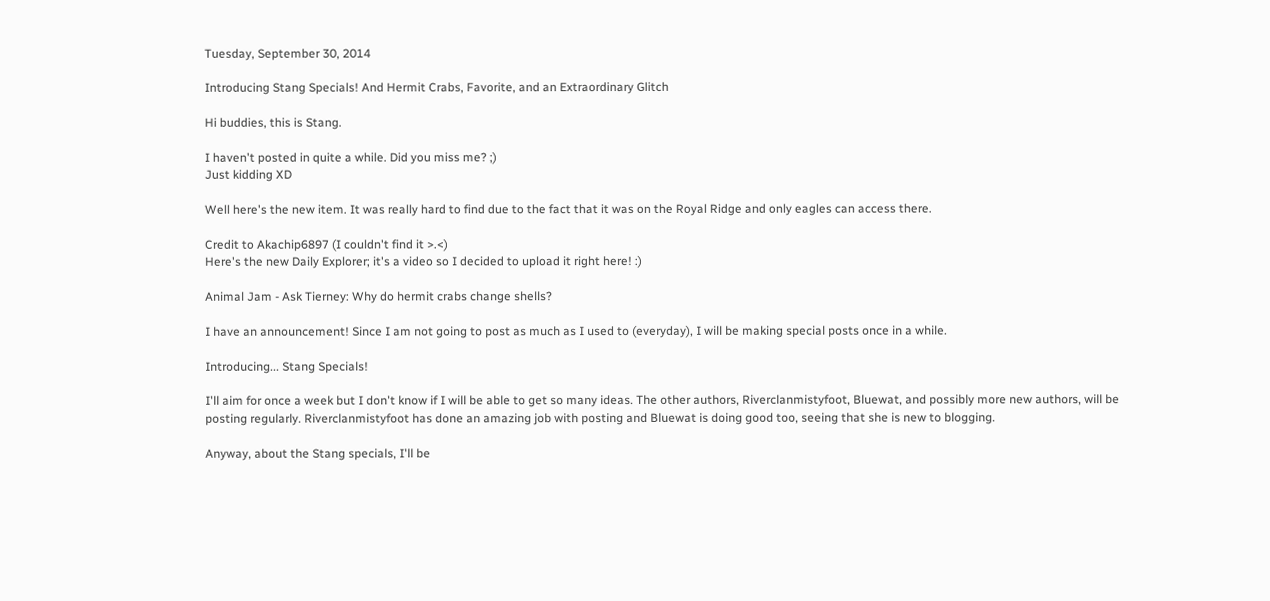Tuesday, September 30, 2014

Introducing Stang Specials! And Hermit Crabs, Favorite, and an Extraordinary Glitch

Hi buddies, this is Stang.

I haven't posted in quite a while. Did you miss me? ;)
Just kidding XD

Well here's the new item. It was really hard to find due to the fact that it was on the Royal Ridge and only eagles can access there.

Credit to Akachip6897 (I couldn't find it >.<)
Here's the new Daily Explorer; it's a video so I decided to upload it right here! :)

Animal Jam - Ask Tierney: Why do hermit crabs change shells?

I have an announcement! Since I am not going to post as much as I used to (everyday), I will be making special posts once in a while.

Introducing... Stang Specials!

I'll aim for once a week but I don't know if I will be able to get so many ideas. The other authors, Riverclanmistyfoot, Bluewat, and possibly more new authors, will be posting regularly. Riverclanmistyfoot has done an amazing job with posting and Bluewat is doing good too, seeing that she is new to blogging.

Anyway, about the Stang specials, I'll be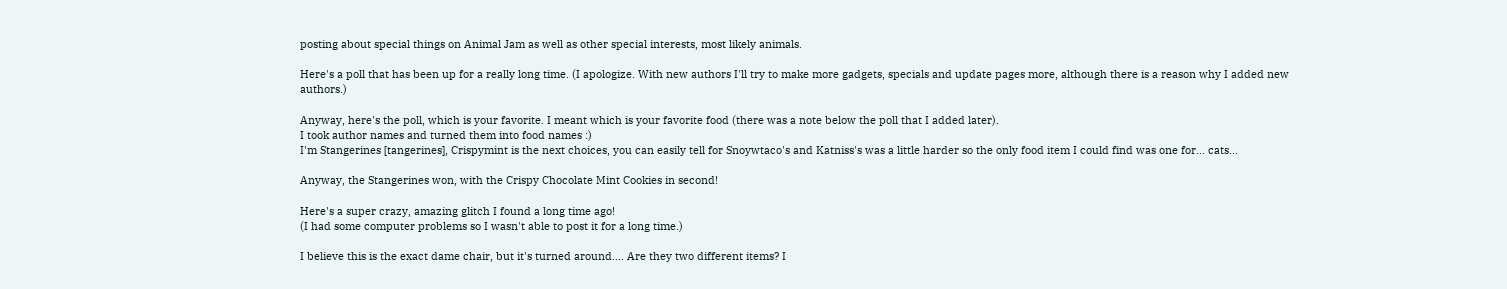posting about special things on Animal Jam as well as other special interests, most likely animals.

Here's a poll that has been up for a really long time. (I apologize. With new authors I'll try to make more gadgets, specials and update pages more, although there is a reason why I added new authors.)

Anyway, here's the poll, which is your favorite. I meant which is your favorite food (there was a note below the poll that I added later).
I took author names and turned them into food names :)
I'm Stangerines [tangerines], Crispymint is the next choices, you can easily tell for Snoywtaco's and Katniss's was a little harder so the only food item I could find was one for... cats...

Anyway, the Stangerines won, with the Crispy Chocolate Mint Cookies in second!

Here's a super crazy, amazing glitch I found a long time ago!
(I had some computer problems so I wasn't able to post it for a long time.)

I believe this is the exact dame chair, but it's turned around.... Are they two different items? I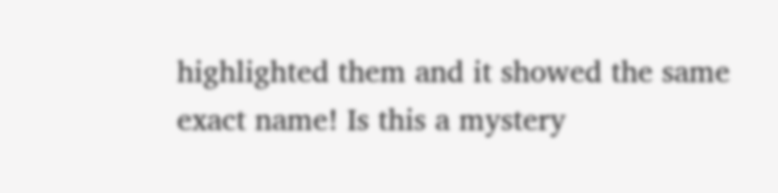highlighted them and it showed the same exact name! Is this a mystery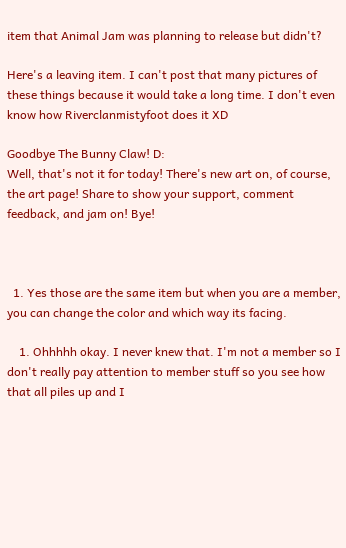item that Animal Jam was planning to release but didn't?

Here's a leaving item. I can't post that many pictures of these things because it would take a long time. I don't even know how Riverclanmistyfoot does it XD

Goodbye The Bunny Claw! D:
Well, that's not it for today! There's new art on, of course, the art page! Share to show your support, comment feedback, and jam on! Bye!



  1. Yes those are the same item but when you are a member, you can change the color and which way its facing.

    1. Ohhhhh okay. I never knew that. I'm not a member so I don't really pay attention to member stuff so you see how that all piles up and I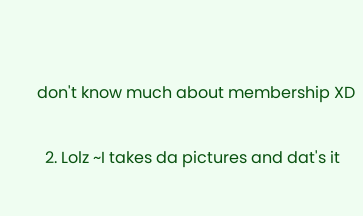don't know much about membership XD

  2. Lolz ~I takes da pictures and dat's it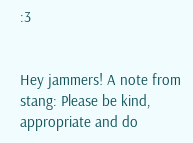:3


Hey jammers! A note from stang: Please be kind, appropriate and do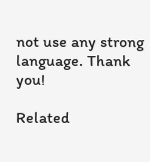not use any strong language. Thank you!

Related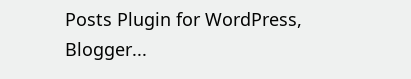Posts Plugin for WordPress, Blogger...